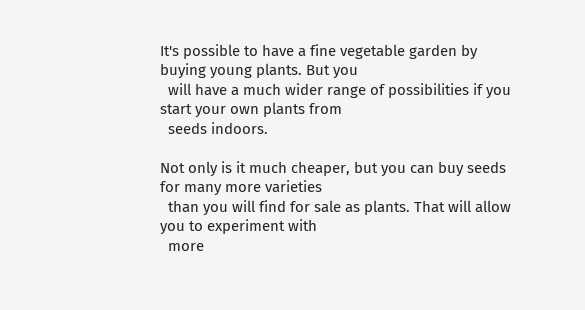It's possible to have a fine vegetable garden by buying young plants. But you
  will have a much wider range of possibilities if you start your own plants from
  seeds indoors.

Not only is it much cheaper, but you can buy seeds for many more varieties
  than you will find for sale as plants. That will allow you to experiment with
  more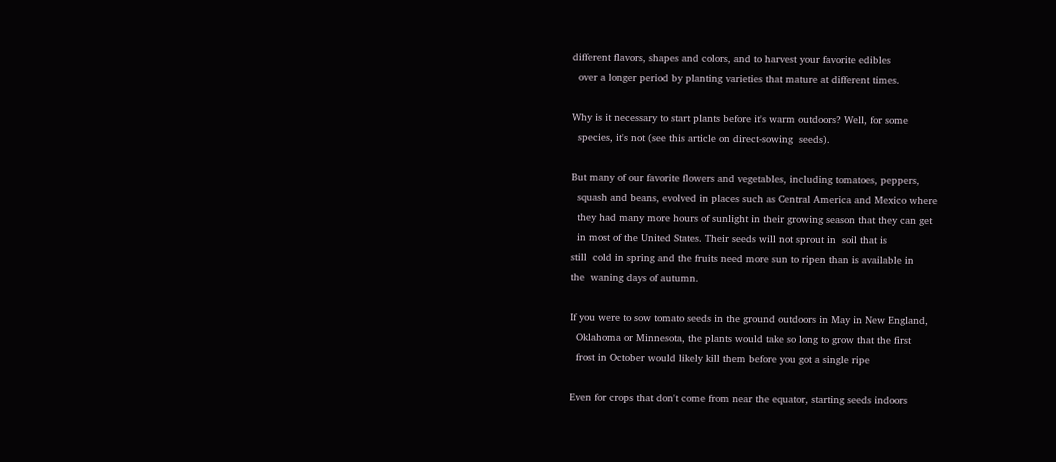different flavors, shapes and colors, and to harvest your favorite edibles
  over a longer period by planting varieties that mature at different times.

Why is it necessary to start plants before it's warm outdoors? Well, for some
  species, it's not (see this article on direct-sowing  seeds).

But many of our favorite flowers and vegetables, including tomatoes, peppers,
  squash and beans, evolved in places such as Central America and Mexico where
  they had many more hours of sunlight in their growing season that they can get
  in most of the United States. Their seeds will not sprout in  soil that is
still  cold in spring and the fruits need more sun to ripen than is available in
the  waning days of autumn.

If you were to sow tomato seeds in the ground outdoors in May in New England,
  Oklahoma or Minnesota, the plants would take so long to grow that the first
  frost in October would likely kill them before you got a single ripe

Even for crops that don't come from near the equator, starting seeds indoors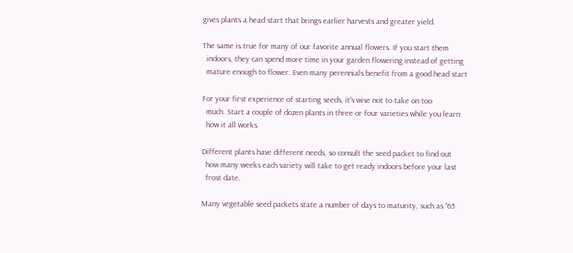gives plants a head start that brings earlier harvests and greater yield.

The same is true for many of our favorite annual flowers. If you start them
  indoors, they can spend more time in your garden flowering instead of getting
  mature enough to flower. Even many perennials benefit from a good head start

For your first experience of starting seeds, it's wise not to take on too
  much. Start a couple of dozen plants in three or four varieties while you learn
  how it all works.

Different plants have different needs, so consult the seed packet to find out
  how many weeks each variety will take to get ready indoors before your last
  frost date.

Many vegetable seed packets state a number of days to maturity, such as "65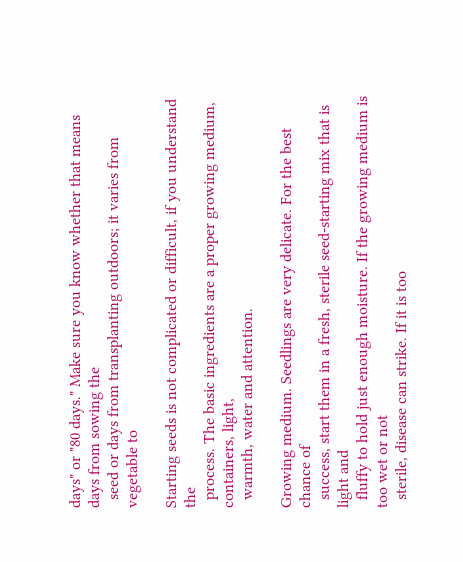days" or "80 days." Make sure you know whether that means days from sowing the
  seed or days from transplanting outdoors; it varies from vegetable to

Starting seeds is not complicated or difficult, if you understand the
  process. The basic ingredients are a proper growing medium, containers, light,
  warmth, water and attention.

Growing medium. Seedlings are very delicate. For the best chance of
  success, start them in a fresh, sterile seed-starting mix that is light and
  fluffy to hold just enough moisture. If the growing medium is too wet or not
  sterile, disease can strike. If it is too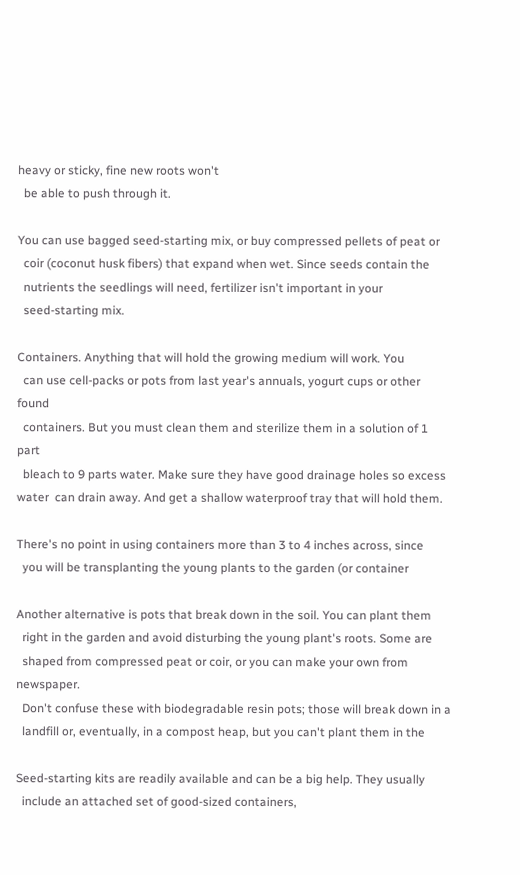heavy or sticky, fine new roots won't
  be able to push through it.

You can use bagged seed-starting mix, or buy compressed pellets of peat or
  coir (coconut husk fibers) that expand when wet. Since seeds contain the
  nutrients the seedlings will need, fertilizer isn't important in your
  seed-starting mix.

Containers. Anything that will hold the growing medium will work. You
  can use cell-packs or pots from last year's annuals, yogurt cups or other found
  containers. But you must clean them and sterilize them in a solution of 1 part
  bleach to 9 parts water. Make sure they have good drainage holes so excess
water  can drain away. And get a shallow waterproof tray that will hold them.

There's no point in using containers more than 3 to 4 inches across, since
  you will be transplanting the young plants to the garden (or container

Another alternative is pots that break down in the soil. You can plant them
  right in the garden and avoid disturbing the young plant's roots. Some are
  shaped from compressed peat or coir, or you can make your own from newspaper.
  Don't confuse these with biodegradable resin pots; those will break down in a
  landfill or, eventually, in a compost heap, but you can't plant them in the

Seed-starting kits are readily available and can be a big help. They usually
  include an attached set of good-sized containers,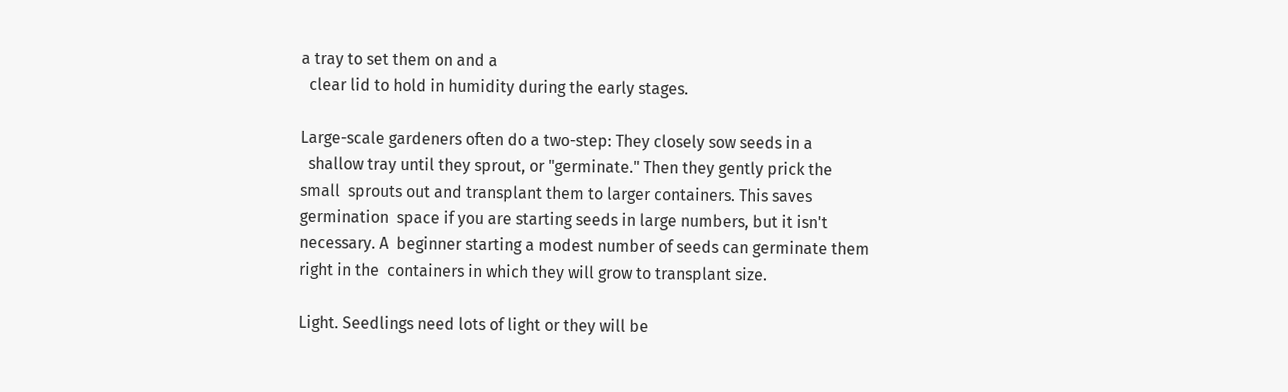a tray to set them on and a
  clear lid to hold in humidity during the early stages.

Large-scale gardeners often do a two-step: They closely sow seeds in a
  shallow tray until they sprout, or "germinate." Then they gently prick the
small  sprouts out and transplant them to larger containers. This saves
germination  space if you are starting seeds in large numbers, but it isn't
necessary. A  beginner starting a modest number of seeds can germinate them
right in the  containers in which they will grow to transplant size.

Light. Seedlings need lots of light or they will be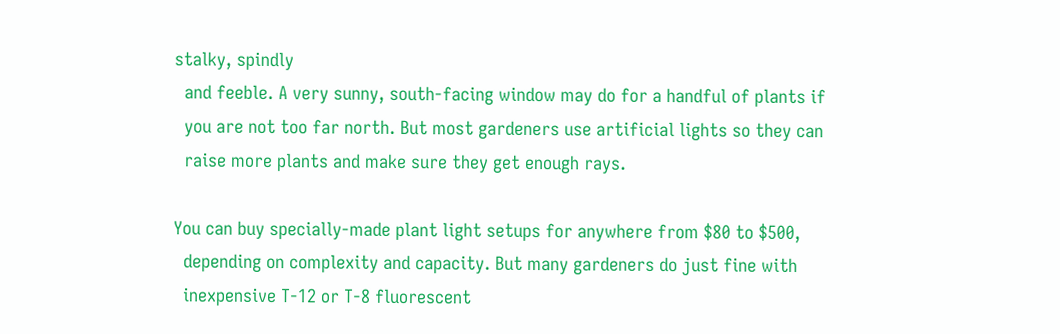stalky, spindly
  and feeble. A very sunny, south-facing window may do for a handful of plants if
  you are not too far north. But most gardeners use artificial lights so they can
  raise more plants and make sure they get enough rays.

You can buy specially-made plant light setups for anywhere from $80 to $500,
  depending on complexity and capacity. But many gardeners do just fine with
  inexpensive T-12 or T-8 fluorescent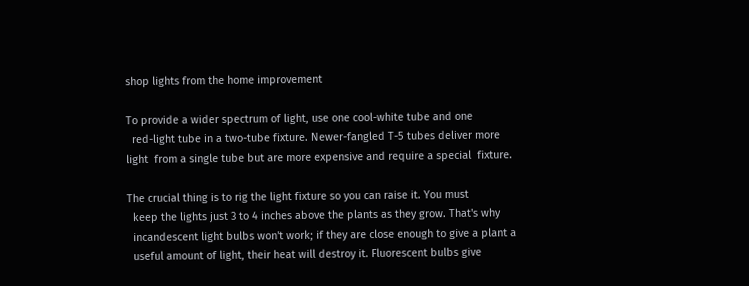shop lights from the home improvement

To provide a wider spectrum of light, use one cool-white tube and one
  red-light tube in a two-tube fixture. Newer-fangled T-5 tubes deliver more
light  from a single tube but are more expensive and require a special  fixture.

The crucial thing is to rig the light fixture so you can raise it. You must
  keep the lights just 3 to 4 inches above the plants as they grow. That's why
  incandescent light bulbs won't work; if they are close enough to give a plant a
  useful amount of light, their heat will destroy it. Fluorescent bulbs give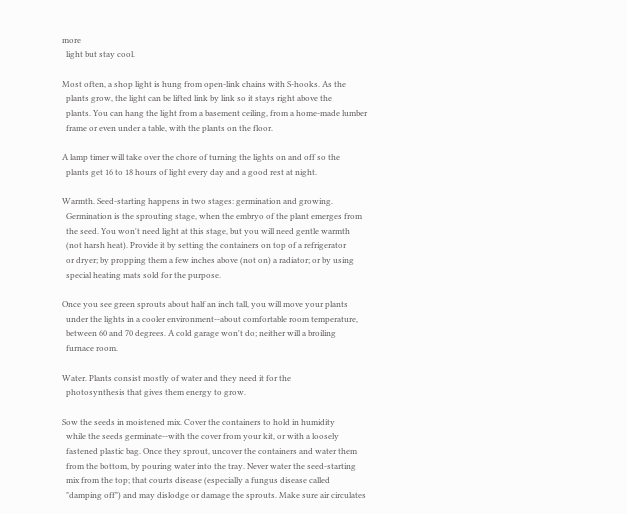more
  light but stay cool.

Most often, a shop light is hung from open-link chains with S-hooks. As the
  plants grow, the light can be lifted link by link so it stays right above the
  plants. You can hang the light from a basement ceiling, from a home-made lumber
  frame or even under a table, with the plants on the floor.

A lamp timer will take over the chore of turning the lights on and off so the
  plants get 16 to 18 hours of light every day and a good rest at night.

Warmth. Seed-starting happens in two stages: germination and growing.
  Germination is the sprouting stage, when the embryo of the plant emerges from
  the seed. You won't need light at this stage, but you will need gentle warmth
  (not harsh heat). Provide it by setting the containers on top of a refrigerator
  or dryer; by propping them a few inches above (not on) a radiator; or by using
  special heating mats sold for the purpose.

Once you see green sprouts about half an inch tall, you will move your plants
  under the lights in a cooler environment--about comfortable room temperature,
  between 60 and 70 degrees. A cold garage won't do; neither will a broiling
  furnace room.

Water. Plants consist mostly of water and they need it for the
  photosynthesis that gives them energy to grow.

Sow the seeds in moistened mix. Cover the containers to hold in humidity
  while the seeds germinate--with the cover from your kit, or with a loosely
  fastened plastic bag. Once they sprout, uncover the containers and water them
  from the bottom, by pouring water into the tray. Never water the seed-starting
  mix from the top; that courts disease (especially a fungus disease called
  "damping off") and may dislodge or damage the sprouts. Make sure air circulates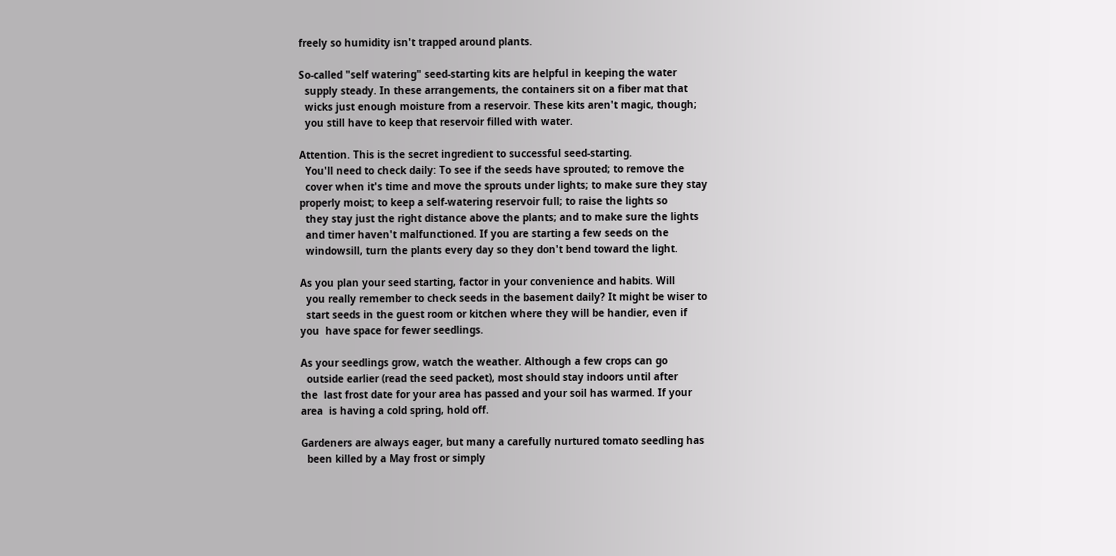freely so humidity isn't trapped around plants.

So-called "self watering" seed-starting kits are helpful in keeping the water
  supply steady. In these arrangements, the containers sit on a fiber mat that
  wicks just enough moisture from a reservoir. These kits aren't magic, though;
  you still have to keep that reservoir filled with water.

Attention. This is the secret ingredient to successful seed-starting.
  You'll need to check daily: To see if the seeds have sprouted; to remove the
  cover when it's time and move the sprouts under lights; to make sure they stay
properly moist; to keep a self-watering reservoir full; to raise the lights so
  they stay just the right distance above the plants; and to make sure the lights
  and timer haven't malfunctioned. If you are starting a few seeds on the
  windowsill, turn the plants every day so they don't bend toward the light.

As you plan your seed starting, factor in your convenience and habits. Will
  you really remember to check seeds in the basement daily? It might be wiser to
  start seeds in the guest room or kitchen where they will be handier, even if
you  have space for fewer seedlings.

As your seedlings grow, watch the weather. Although a few crops can go
  outside earlier (read the seed packet), most should stay indoors until after
the  last frost date for your area has passed and your soil has warmed. If your
area  is having a cold spring, hold off.

Gardeners are always eager, but many a carefully nurtured tomato seedling has
  been killed by a May frost or simply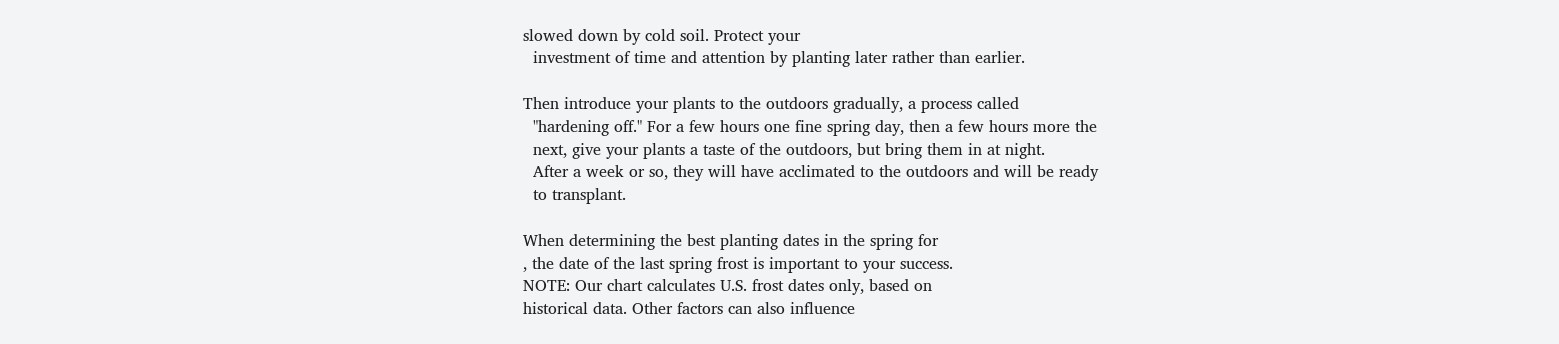slowed down by cold soil. Protect your
  investment of time and attention by planting later rather than earlier.

Then introduce your plants to the outdoors gradually, a process called
  "hardening off." For a few hours one fine spring day, then a few hours more the
  next, give your plants a taste of the outdoors, but bring them in at night.
  After a week or so, they will have acclimated to the outdoors and will be ready
  to transplant.

When determining the best planting dates in the spring for
, the date of the last spring frost is important to your success.
NOTE: Our chart calculates U.S. frost dates only, based on
historical data. Other factors can also influence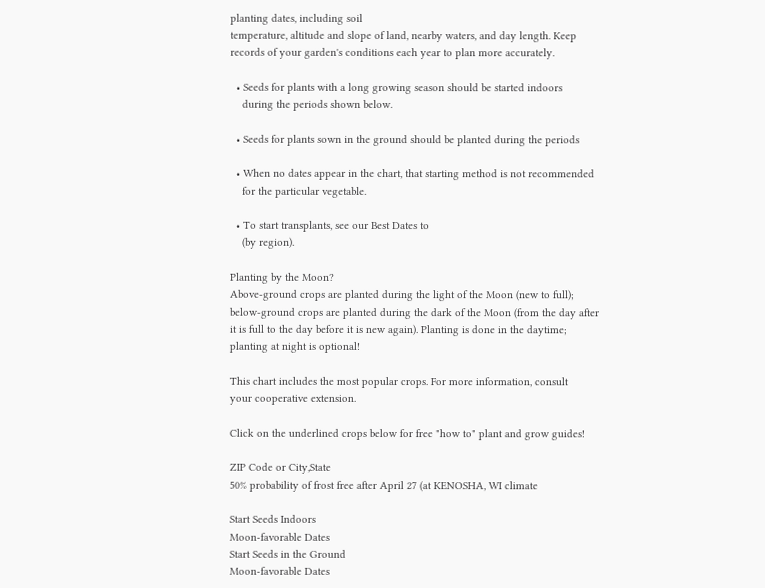planting dates, including soil
temperature, altitude and slope of land, nearby waters, and day length. Keep
records of your garden's conditions each year to plan more accurately.

  • Seeds for plants with a long growing season should be started indoors
    during the periods shown below.

  • Seeds for plants sown in the ground should be planted during the periods

  • When no dates appear in the chart, that starting method is not recommended
    for the particular vegetable.

  • To start transplants, see our Best Dates to
    (by region).

Planting by the Moon?
Above-ground crops are planted during the light of the Moon (new to full);
below-ground crops are planted during the dark of the Moon (from the day after
it is full to the day before it is new again). Planting is done in the daytime;
planting at night is optional!

This chart includes the most popular crops. For more information, consult
your cooperative extension.

Click on the underlined crops below for free "how to" plant and grow guides!

ZIP Code or City,State
50% probability of frost free after April 27 (at KENOSHA, WI climate

Start Seeds Indoors
Moon-favorable Dates
Start Seeds in the Ground
Moon-favorable Dates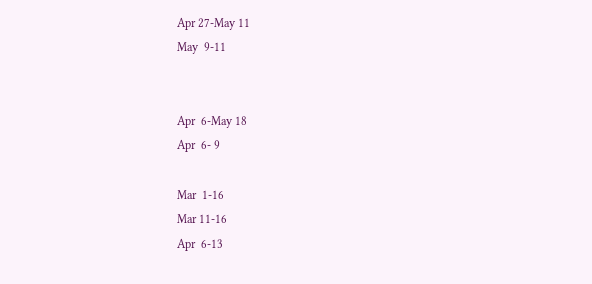Apr 27-May 11
May  9-11


Apr  6-May 18
Apr  6- 9

Mar  1-16
Mar 11-16
Apr  6-13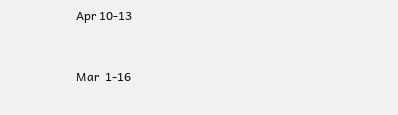Apr 10-13


Mar  1-16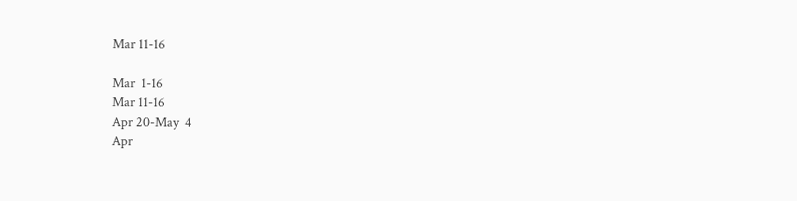Mar 11-16

Mar  1-16
Mar 11-16
Apr 20-May  4
Apr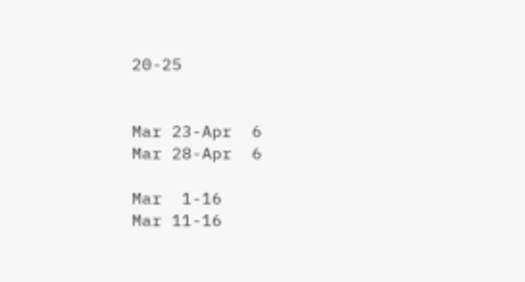20-25


Mar 23-Apr  6
Mar 28-Apr  6

Mar  1-16
Mar 11-16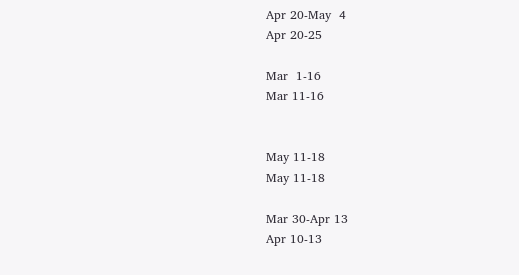Apr 20-May  4
Apr 20-25

Mar  1-16
Mar 11-16


May 11-18
May 11-18

Mar 30-Apr 13
Apr 10-13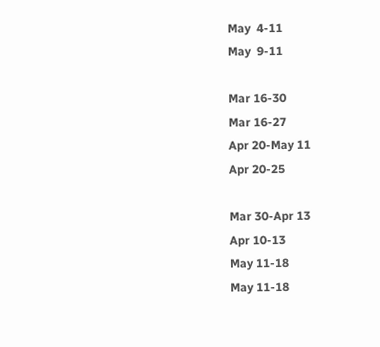May  4-11
May  9-11

Mar 16-30
Mar 16-27
Apr 20-May 11
Apr 20-25

Mar 30-Apr 13
Apr 10-13
May 11-18
May 11-18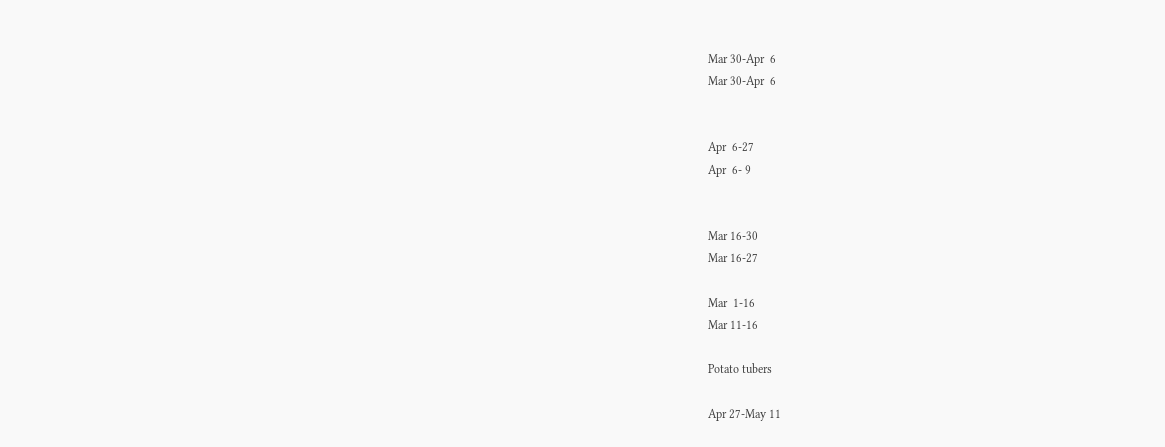Mar 30-Apr  6
Mar 30-Apr  6


Apr  6-27
Apr  6- 9


Mar 16-30
Mar 16-27

Mar  1-16
Mar 11-16

Potato tubers

Apr 27-May 11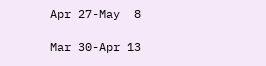Apr 27-May  8

Mar 30-Apr 13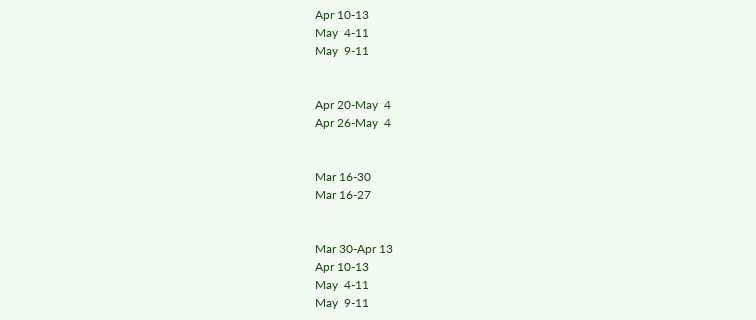Apr 10-13
May  4-11
May  9-11


Apr 20-May  4
Apr 26-May  4


Mar 16-30
Mar 16-27


Mar 30-Apr 13
Apr 10-13
May  4-11
May  9-11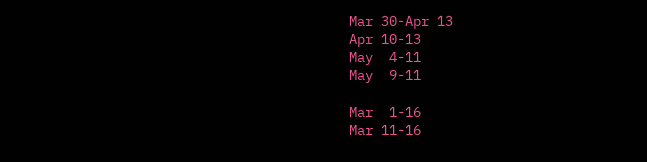Mar 30-Apr 13
Apr 10-13
May  4-11
May  9-11

Mar  1-16
Mar 11-16